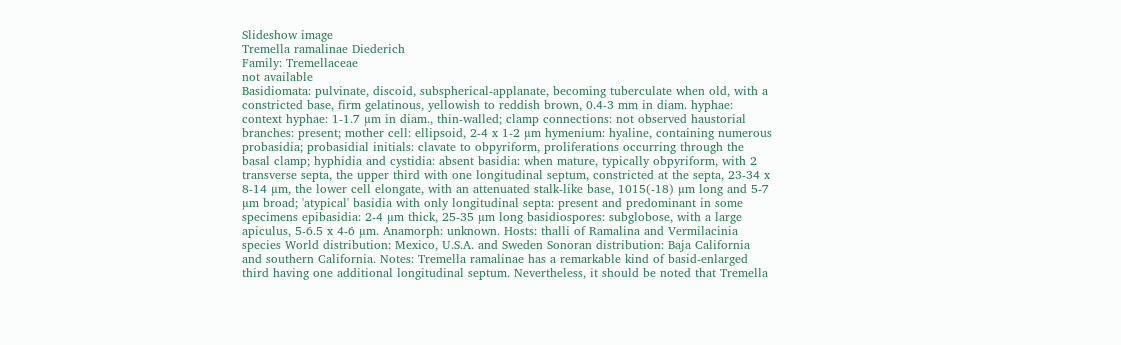Slideshow image
Tremella ramalinae Diederich
Family: Tremellaceae
not available
Basidiomata: pulvinate, discoid, subspherical-applanate, becoming tuberculate when old, with a constricted base, firm gelatinous, yellowish to reddish brown, 0.4-3 mm in diam. hyphae: context hyphae: 1-1.7 µm in diam., thin-walled; clamp connections: not observed haustorial branches: present; mother cell: ellipsoid, 2-4 x 1-2 µm hymenium: hyaline, containing numerous probasidia; probasidial initials: clavate to obpyriform, proliferations occurring through the basal clamp; hyphidia and cystidia: absent basidia: when mature, typically obpyriform, with 2 transverse septa, the upper third with one longitudinal septum, constricted at the septa, 23-34 x 8-14 µm, the lower cell elongate, with an attenuated stalk-like base, 1015(-18) µm long and 5-7 µm broad; 'atypical' basidia with only longitudinal septa: present and predominant in some specimens epibasidia: 2-4 µm thick, 25-35 µm long basidiospores: subglobose, with a large apiculus, 5-6.5 x 4-6 µm. Anamorph: unknown. Hosts: thalli of Ramalina and Vermilacinia species World distribution: Mexico, U.S.A. and Sweden Sonoran distribution: Baja California and southern California. Notes: Tremella ramalinae has a remarkable kind of basid-enlarged third having one additional longitudinal septum. Nevertheless, it should be noted that Tremella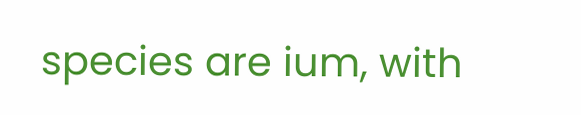species are ium, with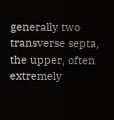generally two transverse septa, the upper, often extremely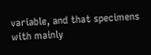variable, and that specimens with mainly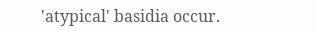'atypical' basidia occur.